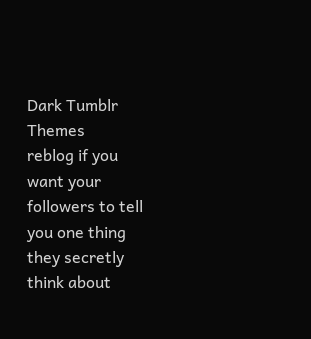Dark Tumblr Themes
reblog if you want your followers to tell you one thing they secretly think about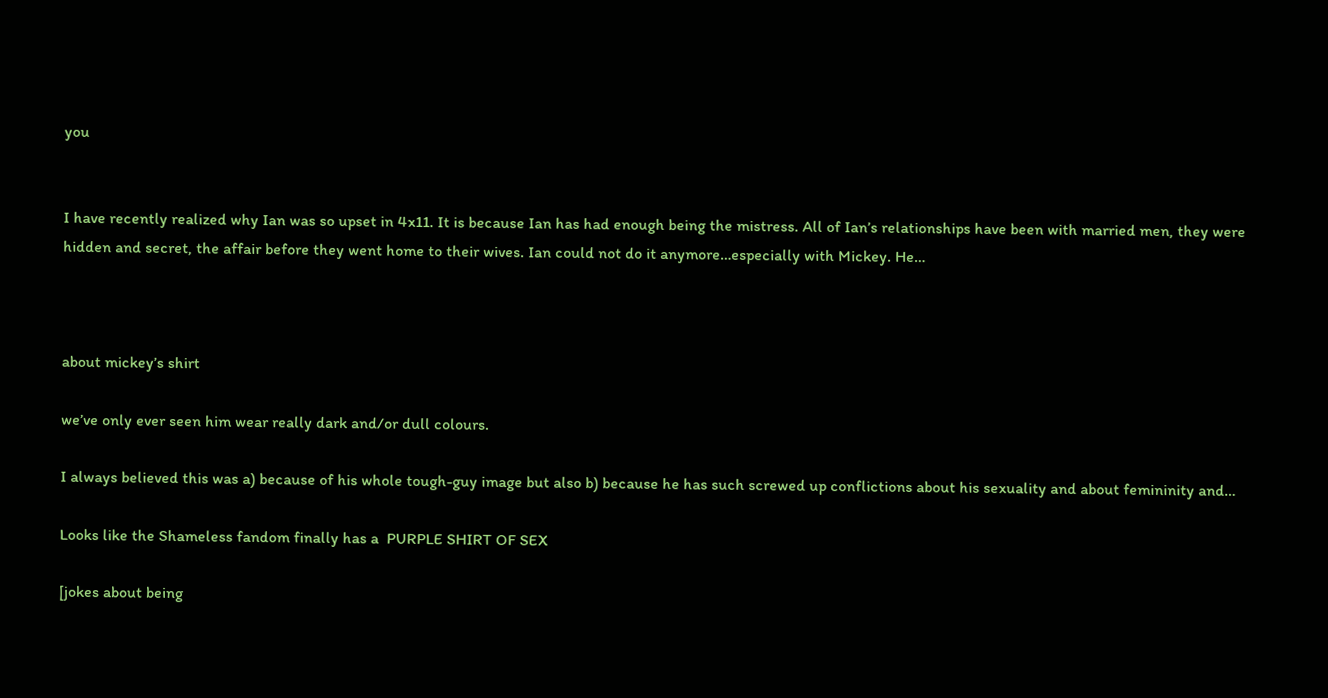you


I have recently realized why Ian was so upset in 4x11. It is because Ian has had enough being the mistress. All of Ian’s relationships have been with married men, they were hidden and secret, the affair before they went home to their wives. Ian could not do it anymore…especially with Mickey. He…



about mickey’s shirt

we’ve only ever seen him wear really dark and/or dull colours.

I always believed this was a) because of his whole tough-guy image but also b) because he has such screwed up conflictions about his sexuality and about femininity and…

Looks like the Shameless fandom finally has a  PURPLE SHIRT OF SEX

[jokes about being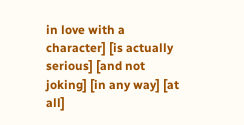in love with a character] [is actually serious] [and not joking] [in any way] [at all]